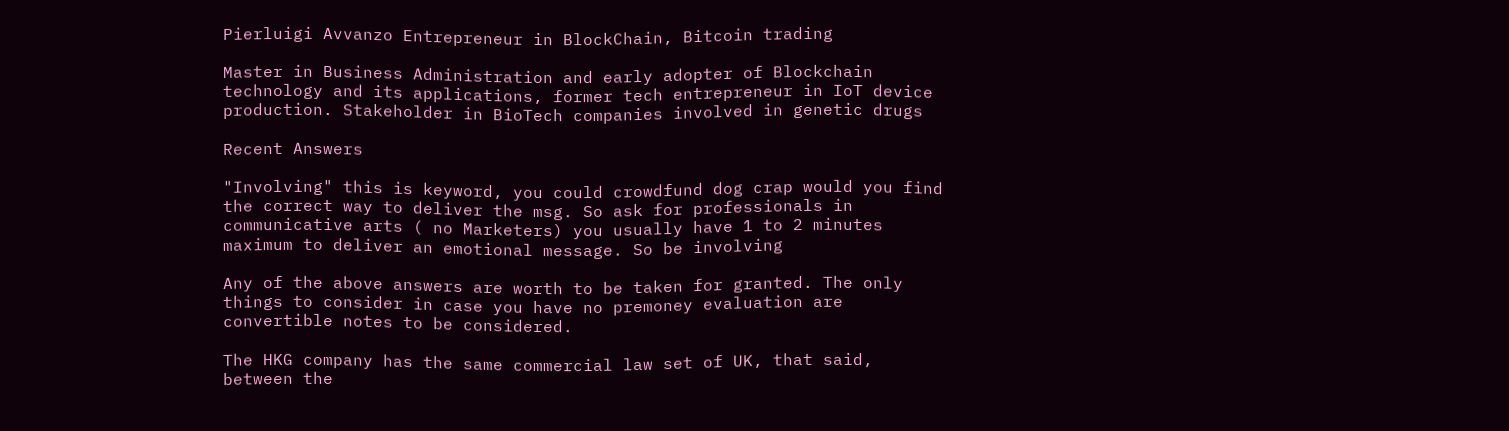Pierluigi Avvanzo Entrepreneur in BlockChain, Bitcoin trading

Master in Business Administration and early adopter of Blockchain technology and its applications, former tech entrepreneur in IoT device production. Stakeholder in BioTech companies involved in genetic drugs

Recent Answers

"Involving" this is keyword, you could crowdfund dog crap would you find the correct way to deliver the msg. So ask for professionals in communicative arts ( no Marketers) you usually have 1 to 2 minutes maximum to deliver an emotional message. So be involving

Any of the above answers are worth to be taken for granted. The only things to consider in case you have no premoney evaluation are convertible notes to be considered.

The HKG company has the same commercial law set of UK, that said, between the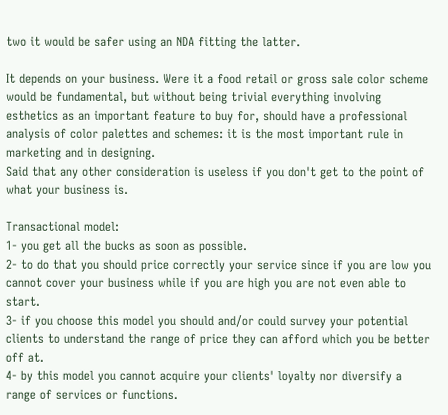two it would be safer using an NDA fitting the latter.

It depends on your business. Were it a food retail or gross sale color scheme would be fundamental, but without being trivial everything involving esthetics as an important feature to buy for, should have a professional analysis of color palettes and schemes: it is the most important rule in marketing and in designing.
Said that any other consideration is useless if you don't get to the point of what your business is.

Transactional model:
1- you get all the bucks as soon as possible.
2- to do that you should price correctly your service since if you are low you cannot cover your business while if you are high you are not even able to start.
3- if you choose this model you should and/or could survey your potential clients to understand the range of price they can afford which you be better off at.
4- by this model you cannot acquire your clients' loyalty nor diversify a range of services or functions.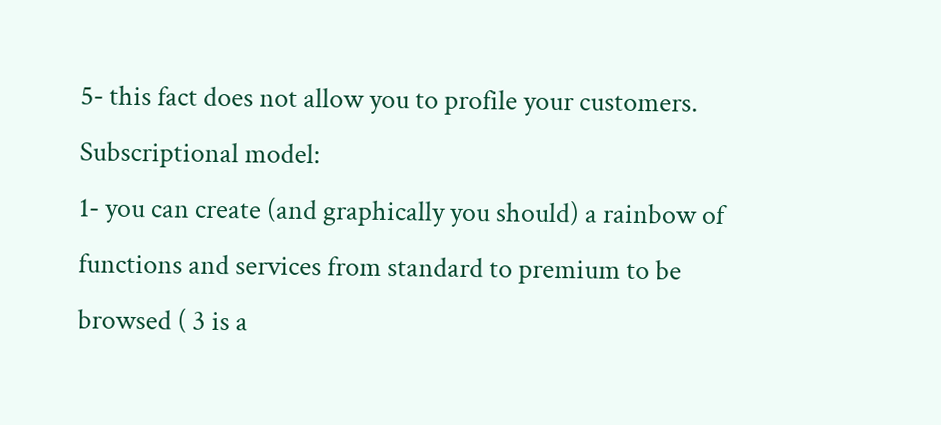5- this fact does not allow you to profile your customers.
Subscriptional model:
1- you can create (and graphically you should) a rainbow of functions and services from standard to premium to be browsed ( 3 is a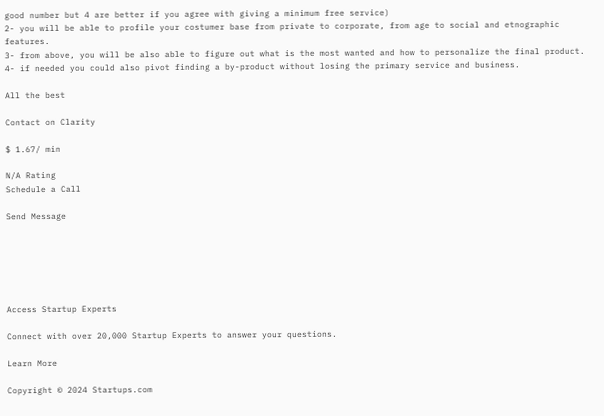good number but 4 are better if you agree with giving a minimum free service)
2- you will be able to profile your costumer base from private to corporate, from age to social and etnographic features.
3- from above, you will be also able to figure out what is the most wanted and how to personalize the final product.
4- if needed you could also pivot finding a by-product without losing the primary service and business.

All the best

Contact on Clarity

$ 1.67/ min

N/A Rating
Schedule a Call

Send Message






Access Startup Experts

Connect with over 20,000 Startup Experts to answer your questions.

Learn More

Copyright © 2024 Startups.com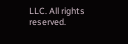LLC. All rights reserved.